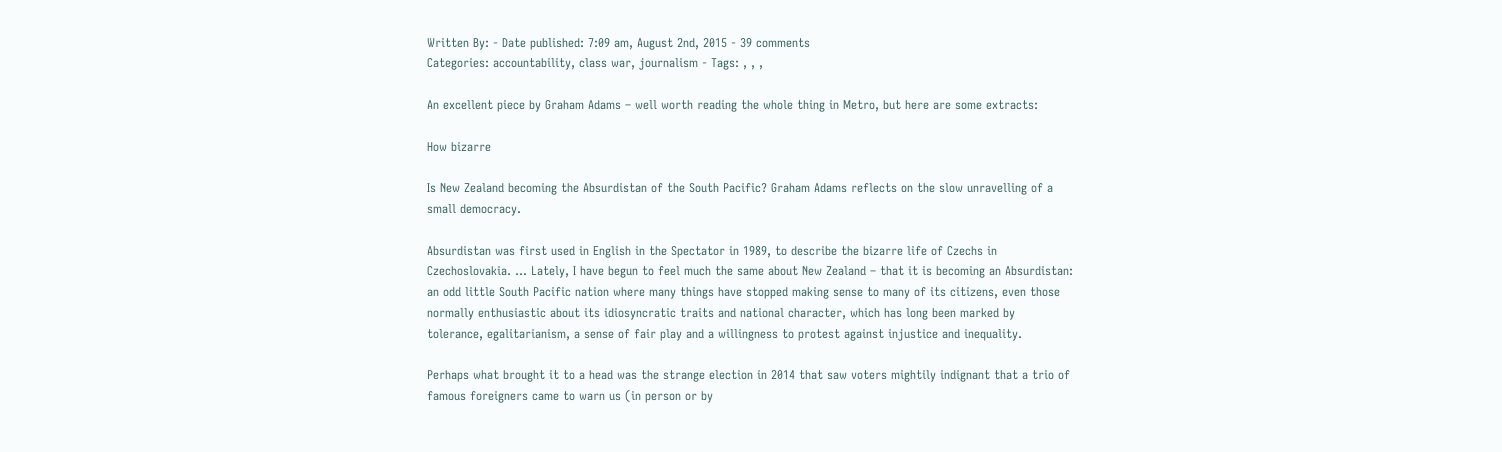Written By: - Date published: 7:09 am, August 2nd, 2015 - 39 comments
Categories: accountability, class war, journalism - Tags: , , ,

An excellent piece by Graham Adams – well worth reading the whole thing in Metro, but here are some extracts:

How bizarre

Is New Zealand becoming the Absurdistan of the South Pacific? Graham Adams reflects on the slow unravelling of a small democracy.

Absurdistan was first used in English in the Spectator in 1989, to describe the bizarre life of Czechs in Czechoslovakia. … Lately, I have begun to feel much the same about New Zealand – that it is becoming an Absurdistan: an odd little South Pacific nation where many things have stopped making sense to many of its citizens, even those normally enthusiastic about its idiosyncratic traits and national character, which has long been marked by tolerance, egalitarianism, a sense of fair play and a willingness to protest against injustice and inequality.

Perhaps what brought it to a head was the strange election in 2014 that saw voters mightily indignant that a trio of famous foreigners came to warn us (in person or by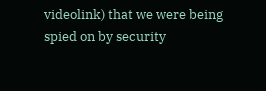videolink) that we were being spied on by security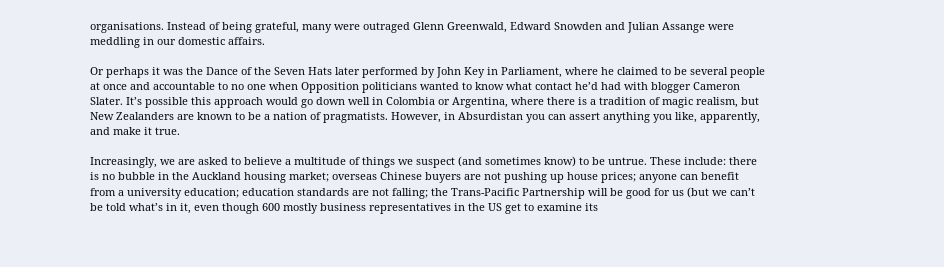organisations. Instead of being grateful, many were outraged Glenn Greenwald, Edward Snowden and Julian Assange were meddling in our domestic affairs.

Or perhaps it was the Dance of the Seven Hats later performed by John Key in Parliament, where he claimed to be several people at once and accountable to no one when Opposition politicians wanted to know what contact he’d had with blogger Cameron Slater. It’s possible this approach would go down well in Colombia or Argentina, where there is a tradition of magic realism, but New Zealanders are known to be a nation of pragmatists. However, in Absurdistan you can assert anything you like, apparently, and make it true.

Increasingly, we are asked to believe a multitude of things we suspect (and sometimes know) to be untrue. These include: there is no bubble in the Auckland housing market; overseas Chinese buyers are not pushing up house prices; anyone can benefit from a university education; education standards are not falling; the Trans-Pacific Partnership will be good for us (but we can’t be told what’s in it, even though 600 mostly business representatives in the US get to examine its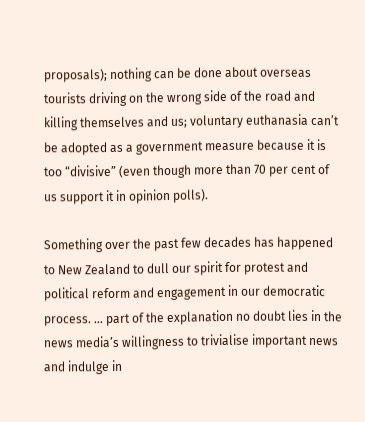proposals); nothing can be done about overseas tourists driving on the wrong side of the road and killing themselves and us; voluntary euthanasia can’t be adopted as a government measure because it is too “divisive” (even though more than 70 per cent of us support it in opinion polls).

Something over the past few decades has happened to New Zealand to dull our spirit for protest and political reform and engagement in our democratic process. … part of the explanation no doubt lies in the news media’s willingness to trivialise important news and indulge in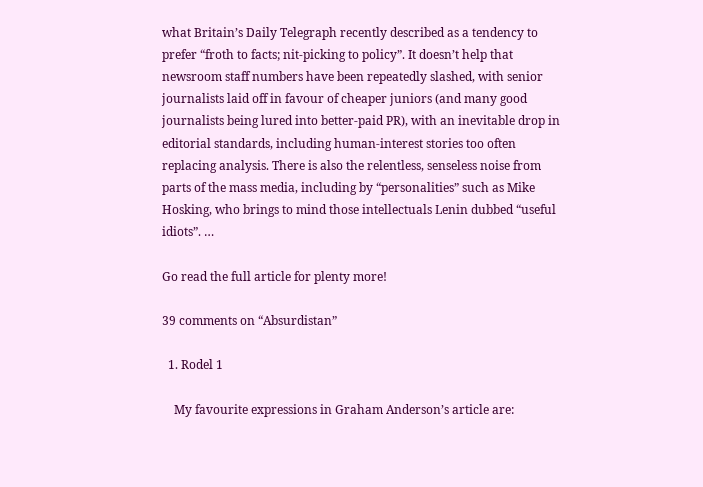what Britain’s Daily Telegraph recently described as a tendency to prefer “froth to facts; nit-picking to policy”. It doesn’t help that newsroom staff numbers have been repeatedly slashed, with senior journalists laid off in favour of cheaper juniors (and many good journalists being lured into better-paid PR), with an inevitable drop in editorial standards, including human-interest stories too often replacing analysis. There is also the relentless, senseless noise from parts of the mass media, including by “personalities” such as Mike Hosking, who brings to mind those intellectuals Lenin dubbed “useful idiots”. …

Go read the full article for plenty more!

39 comments on “Absurdistan”

  1. Rodel 1

    My favourite expressions in Graham Anderson’s article are: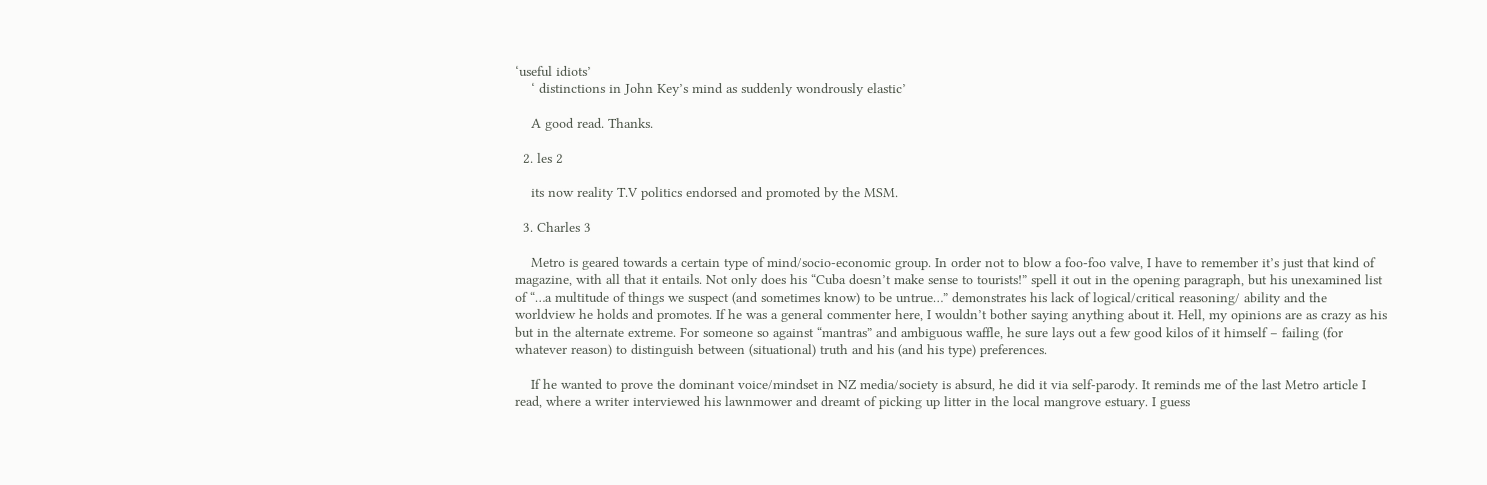‘useful idiots’
    ‘ distinctions in John Key’s mind as suddenly wondrously elastic’

    A good read. Thanks.

  2. les 2

    its now reality T.V politics endorsed and promoted by the MSM.

  3. Charles 3

    Metro is geared towards a certain type of mind/socio-economic group. In order not to blow a foo-foo valve, I have to remember it’s just that kind of magazine, with all that it entails. Not only does his “Cuba doesn’t make sense to tourists!” spell it out in the opening paragraph, but his unexamined list of “…a multitude of things we suspect (and sometimes know) to be untrue…” demonstrates his lack of logical/critical reasoning/ ability and the worldview he holds and promotes. If he was a general commenter here, I wouldn’t bother saying anything about it. Hell, my opinions are as crazy as his but in the alternate extreme. For someone so against “mantras” and ambiguous waffle, he sure lays out a few good kilos of it himself – failing (for whatever reason) to distinguish between (situational) truth and his (and his type) preferences.

    If he wanted to prove the dominant voice/mindset in NZ media/society is absurd, he did it via self-parody. It reminds me of the last Metro article I read, where a writer interviewed his lawnmower and dreamt of picking up litter in the local mangrove estuary. I guess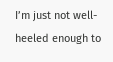I’m just not well-heeled enough to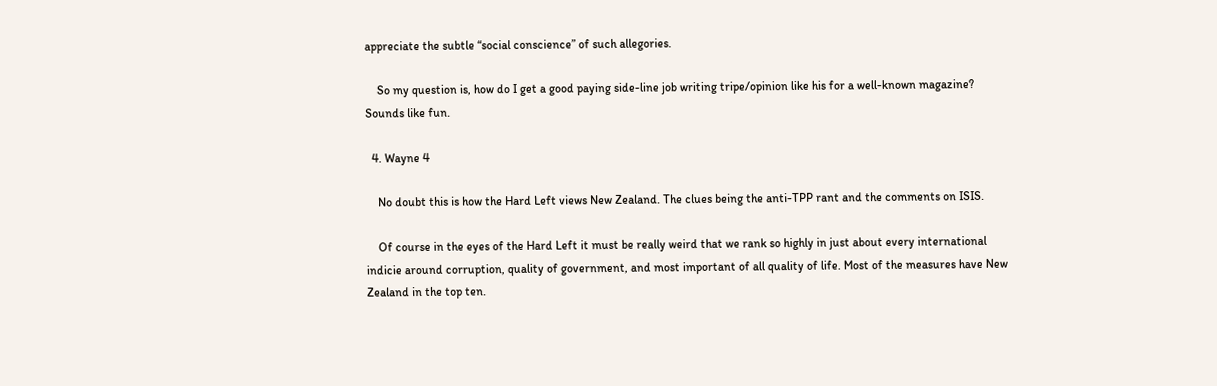appreciate the subtle “social conscience” of such allegories.

    So my question is, how do I get a good paying side-line job writing tripe/opinion like his for a well-known magazine? Sounds like fun.

  4. Wayne 4

    No doubt this is how the Hard Left views New Zealand. The clues being the anti-TPP rant and the comments on ISIS.

    Of course in the eyes of the Hard Left it must be really weird that we rank so highly in just about every international indicie around corruption, quality of government, and most important of all quality of life. Most of the measures have New Zealand in the top ten.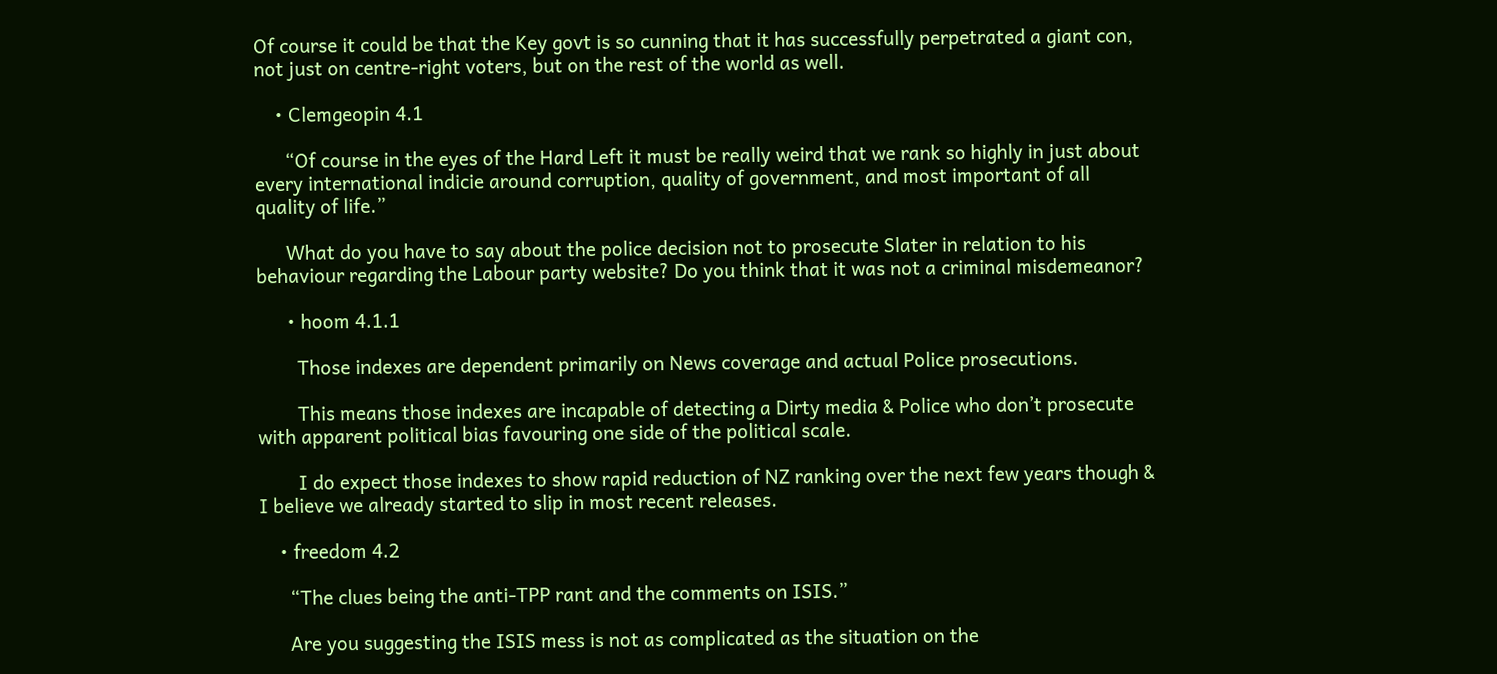Of course it could be that the Key govt is so cunning that it has successfully perpetrated a giant con, not just on centre-right voters, but on the rest of the world as well.

    • Clemgeopin 4.1

      “Of course in the eyes of the Hard Left it must be really weird that we rank so highly in just about every international indicie around corruption, quality of government, and most important of all quality of life.”

      What do you have to say about the police decision not to prosecute Slater in relation to his behaviour regarding the Labour party website? Do you think that it was not a criminal misdemeanor?

      • hoom 4.1.1

        Those indexes are dependent primarily on News coverage and actual Police prosecutions.

        This means those indexes are incapable of detecting a Dirty media & Police who don’t prosecute with apparent political bias favouring one side of the political scale.

        I do expect those indexes to show rapid reduction of NZ ranking over the next few years though & I believe we already started to slip in most recent releases.

    • freedom 4.2

      “The clues being the anti-TPP rant and the comments on ISIS.”

      Are you suggesting the ISIS mess is not as complicated as the situation on the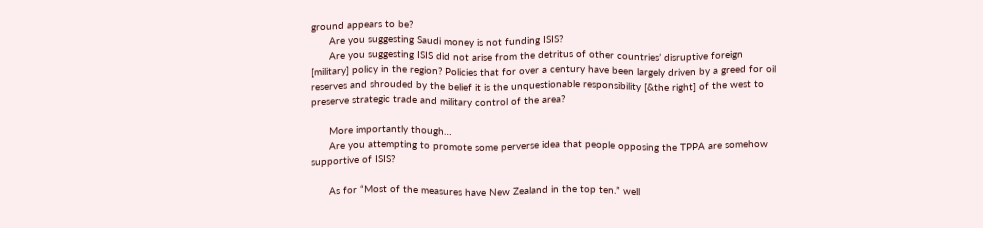ground appears to be?
      Are you suggesting Saudi money is not funding ISIS?
      Are you suggesting ISIS did not arise from the detritus of other countries’ disruptive foreign [military] policy in the region? Policies that for over a century have been largely driven by a greed for oil reserves and shrouded by the belief it is the unquestionable responsibility [&the right] of the west to preserve strategic trade and military control of the area?

      More importantly though…
      Are you attempting to promote some perverse idea that people opposing the TPPA are somehow supportive of ISIS?

      As for “Most of the measures have New Zealand in the top ten.” well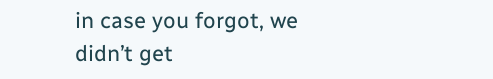in case you forgot, we didn’t get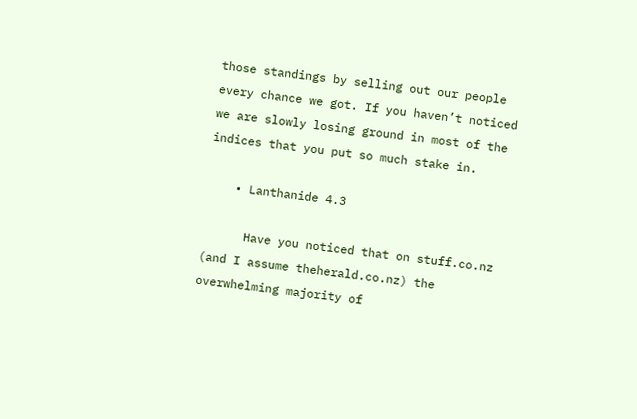those standings by selling out our people every chance we got. If you haven’t noticed we are slowly losing ground in most of the indices that you put so much stake in.

    • Lanthanide 4.3

      Have you noticed that on stuff.co.nz (and I assume theherald.co.nz) the overwhelming majority of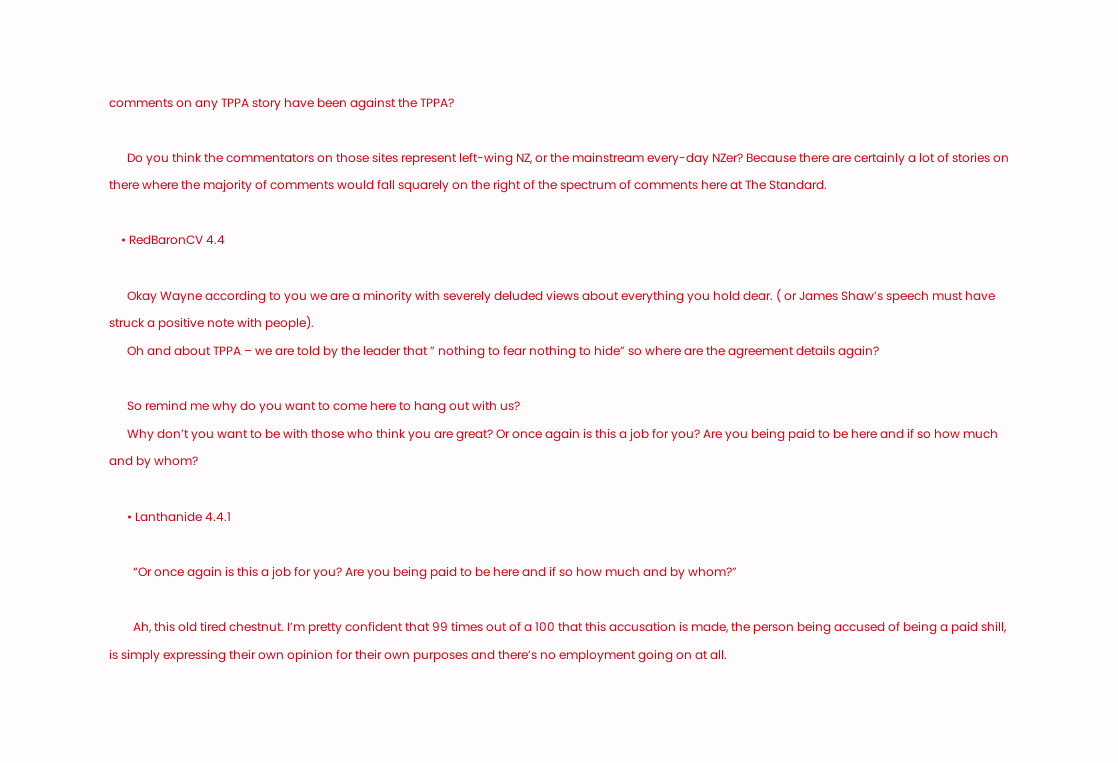comments on any TPPA story have been against the TPPA?

      Do you think the commentators on those sites represent left-wing NZ, or the mainstream every-day NZer? Because there are certainly a lot of stories on there where the majority of comments would fall squarely on the right of the spectrum of comments here at The Standard.

    • RedBaronCV 4.4

      Okay Wayne according to you we are a minority with severely deluded views about everything you hold dear. ( or James Shaw’s speech must have struck a positive note with people).
      Oh and about TPPA – we are told by the leader that ” nothing to fear nothing to hide” so where are the agreement details again?

      So remind me why do you want to come here to hang out with us?
      Why don’t you want to be with those who think you are great? Or once again is this a job for you? Are you being paid to be here and if so how much and by whom?

      • Lanthanide 4.4.1

        “Or once again is this a job for you? Are you being paid to be here and if so how much and by whom?”

        Ah, this old tired chestnut. I’m pretty confident that 99 times out of a 100 that this accusation is made, the person being accused of being a paid shill, is simply expressing their own opinion for their own purposes and there’s no employment going on at all.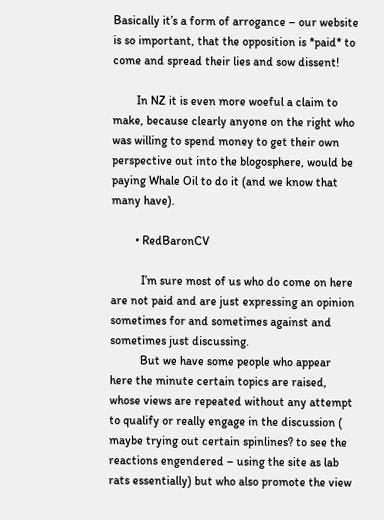Basically it’s a form of arrogance – our website is so important, that the opposition is *paid* to come and spread their lies and sow dissent!

        In NZ it is even more woeful a claim to make, because clearly anyone on the right who was willing to spend money to get their own perspective out into the blogosphere, would be paying Whale Oil to do it (and we know that many have).

        • RedBaronCV

          I’m sure most of us who do come on here are not paid and are just expressing an opinion sometimes for and sometimes against and sometimes just discussing.
          But we have some people who appear here the minute certain topics are raised, whose views are repeated without any attempt to qualify or really engage in the discussion ( maybe trying out certain spinlines? to see the reactions engendered – using the site as lab rats essentially) but who also promote the view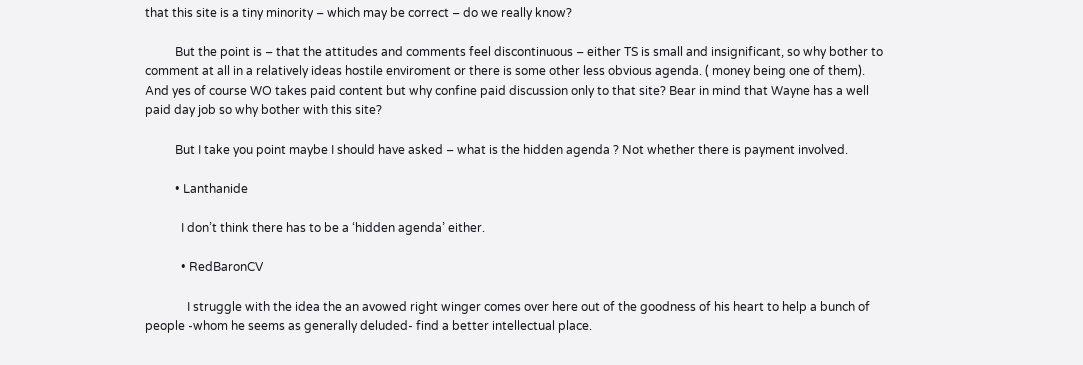that this site is a tiny minority – which may be correct – do we really know?

          But the point is – that the attitudes and comments feel discontinuous – either TS is small and insignificant, so why bother to comment at all in a relatively ideas hostile enviroment or there is some other less obvious agenda. ( money being one of them). And yes of course WO takes paid content but why confine paid discussion only to that site? Bear in mind that Wayne has a well paid day job so why bother with this site?

          But I take you point maybe I should have asked – what is the hidden agenda ? Not whether there is payment involved.

          • Lanthanide

            I don’t think there has to be a ‘hidden agenda’ either.

            • RedBaronCV

              I struggle with the idea the an avowed right winger comes over here out of the goodness of his heart to help a bunch of people -whom he seems as generally deluded- find a better intellectual place.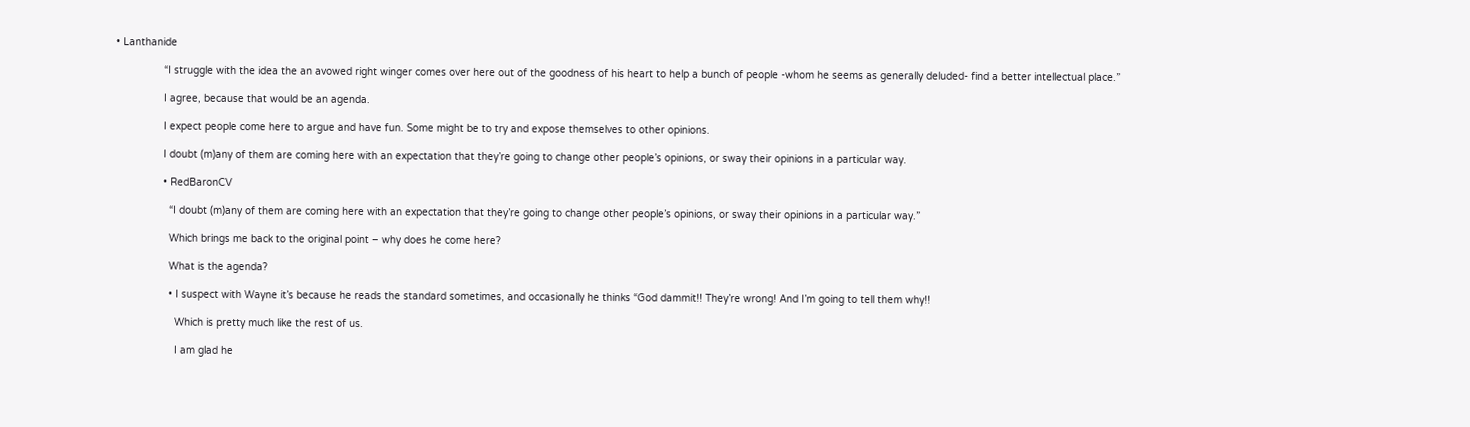• Lanthanide

                “I struggle with the idea the an avowed right winger comes over here out of the goodness of his heart to help a bunch of people -whom he seems as generally deluded- find a better intellectual place.”

                I agree, because that would be an agenda.

                I expect people come here to argue and have fun. Some might be to try and expose themselves to other opinions.

                I doubt (m)any of them are coming here with an expectation that they’re going to change other people’s opinions, or sway their opinions in a particular way.

                • RedBaronCV

                  “I doubt (m)any of them are coming here with an expectation that they’re going to change other people’s opinions, or sway their opinions in a particular way.”

                  Which brings me back to the original point – why does he come here?

                  What is the agenda?

                  • I suspect with Wayne it’s because he reads the standard sometimes, and occasionally he thinks “God dammit!! They’re wrong! And I’m going to tell them why!!

                    Which is pretty much like the rest of us.

                    I am glad he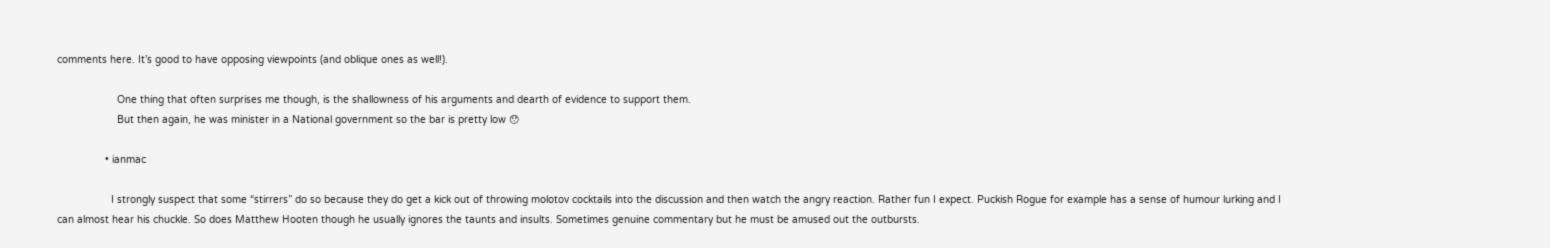comments here. It’s good to have opposing viewpoints (and oblique ones as well!).

                    One thing that often surprises me though, is the shallowness of his arguments and dearth of evidence to support them.
                    But then again, he was minister in a National government so the bar is pretty low 😯

                • ianmac

                  I strongly suspect that some “stirrers” do so because they do get a kick out of throwing molotov cocktails into the discussion and then watch the angry reaction. Rather fun I expect. Puckish Rogue for example has a sense of humour lurking and I can almost hear his chuckle. So does Matthew Hooten though he usually ignores the taunts and insults. Sometimes genuine commentary but he must be amused out the outbursts.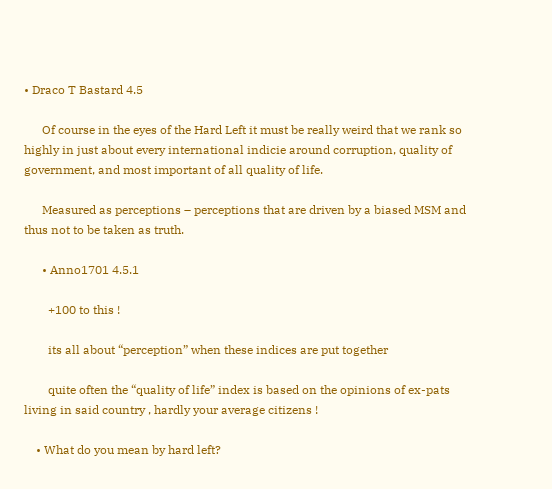• Draco T Bastard 4.5

      Of course in the eyes of the Hard Left it must be really weird that we rank so highly in just about every international indicie around corruption, quality of government, and most important of all quality of life.

      Measured as perceptions – perceptions that are driven by a biased MSM and thus not to be taken as truth.

      • Anno1701 4.5.1

        +100 to this !

        its all about “perception” when these indices are put together

        quite often the “quality of life” index is based on the opinions of ex-pats living in said country , hardly your average citizens !

    • What do you mean by hard left?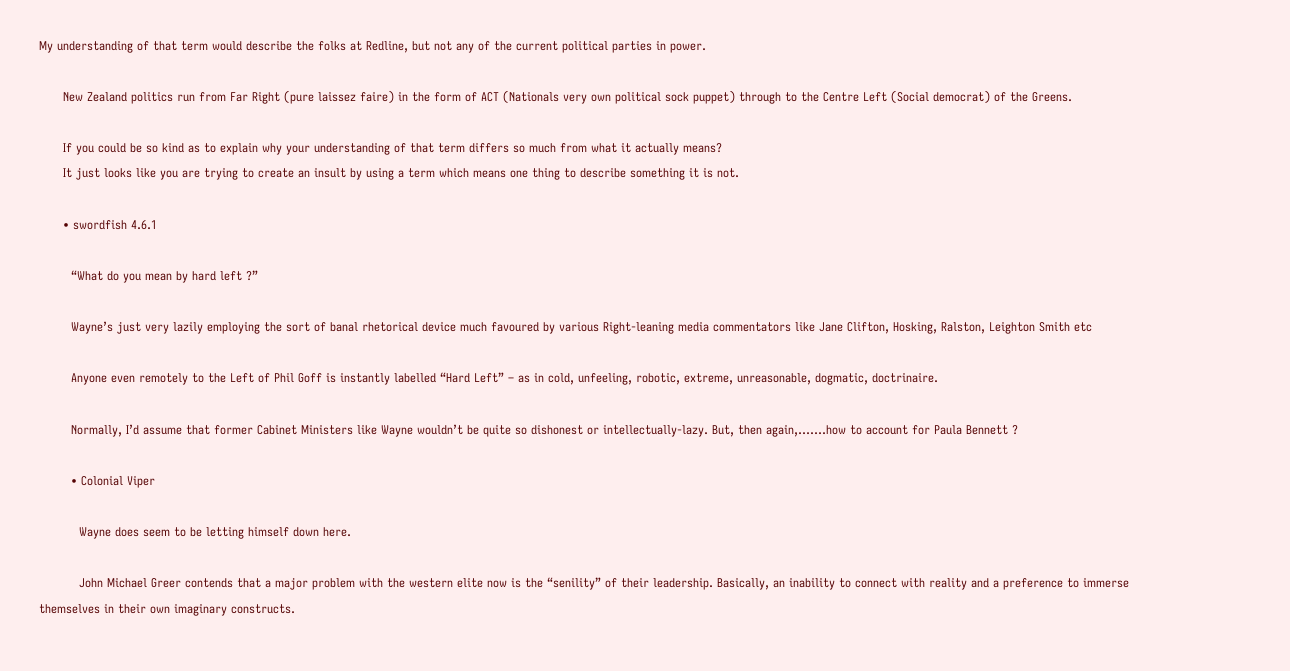My understanding of that term would describe the folks at Redline, but not any of the current political parties in power.

      New Zealand politics run from Far Right (pure laissez faire) in the form of ACT (Nationals very own political sock puppet) through to the Centre Left (Social democrat) of the Greens.

      If you could be so kind as to explain why your understanding of that term differs so much from what it actually means?
      It just looks like you are trying to create an insult by using a term which means one thing to describe something it is not.

      • swordfish 4.6.1

        “What do you mean by hard left ?”

        Wayne’s just very lazily employing the sort of banal rhetorical device much favoured by various Right-leaning media commentators like Jane Clifton, Hosking, Ralston, Leighton Smith etc

        Anyone even remotely to the Left of Phil Goff is instantly labelled “Hard Left” – as in cold, unfeeling, robotic, extreme, unreasonable, dogmatic, doctrinaire.

        Normally, I’d assume that former Cabinet Ministers like Wayne wouldn’t be quite so dishonest or intellectually-lazy. But, then again,…….how to account for Paula Bennett ?

        • Colonial Viper

          Wayne does seem to be letting himself down here.

          John Michael Greer contends that a major problem with the western elite now is the “senility” of their leadership. Basically, an inability to connect with reality and a preference to immerse themselves in their own imaginary constructs.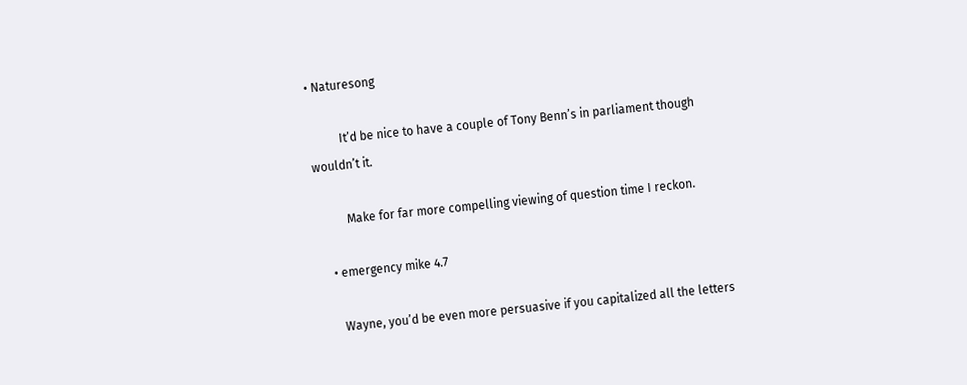• Naturesong

          It’d be nice to have a couple of Tony Benn’s in parliament though wouldn’t it.

          Make for far more compelling viewing of question time I reckon.

    • emergency mike 4.7

      Wayne, you’d be even more persuasive if you capitalized all the letters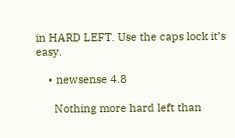in HARD LEFT. Use the caps lock it’s easy.

    • newsense 4.8

      Nothing more hard left than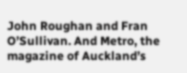John Roughan and Fran O’Sullivan. And Metro, the magazine of Auckland’s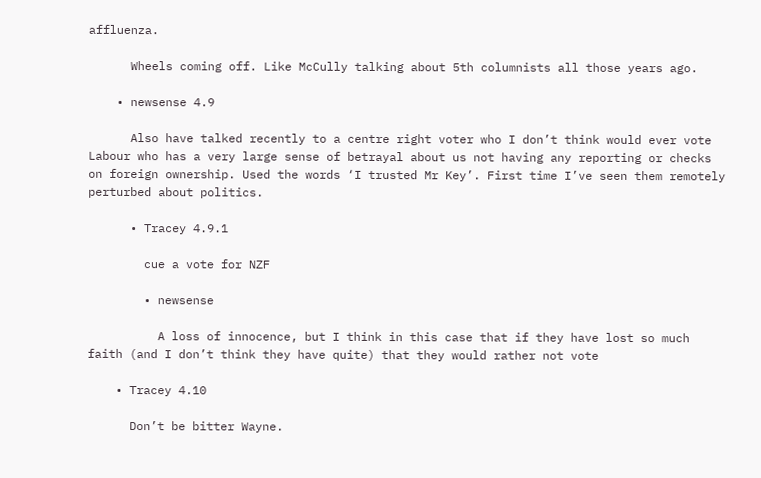affluenza.

      Wheels coming off. Like McCully talking about 5th columnists all those years ago.

    • newsense 4.9

      Also have talked recently to a centre right voter who I don’t think would ever vote Labour who has a very large sense of betrayal about us not having any reporting or checks on foreign ownership. Used the words ‘I trusted Mr Key’. First time I’ve seen them remotely perturbed about politics.

      • Tracey 4.9.1

        cue a vote for NZF

        • newsense

          A loss of innocence, but I think in this case that if they have lost so much faith (and I don’t think they have quite) that they would rather not vote

    • Tracey 4.10

      Don’t be bitter Wayne.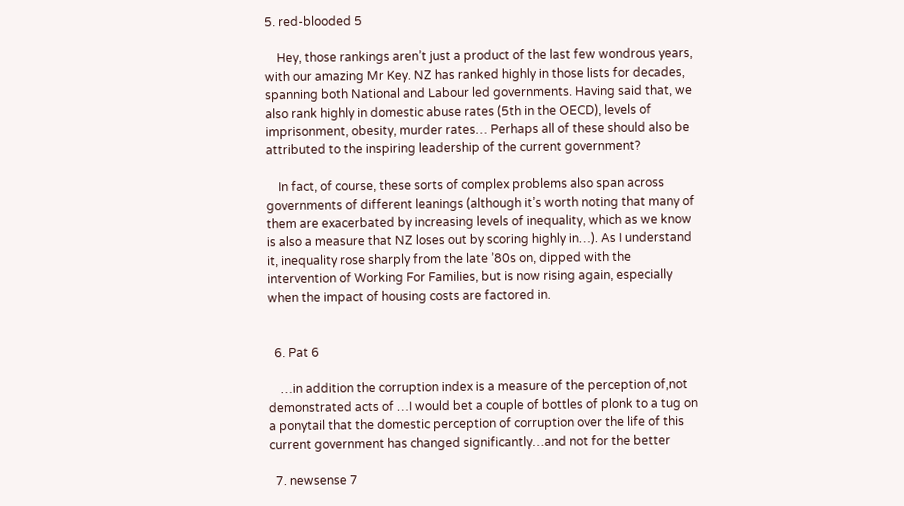5. red-blooded 5

    Hey, those rankings aren’t just a product of the last few wondrous years, with our amazing Mr Key. NZ has ranked highly in those lists for decades, spanning both National and Labour led governments. Having said that, we also rank highly in domestic abuse rates (5th in the OECD), levels of imprisonment, obesity, murder rates… Perhaps all of these should also be attributed to the inspiring leadership of the current government?

    In fact, of course, these sorts of complex problems also span across governments of different leanings (although it’s worth noting that many of them are exacerbated by increasing levels of inequality, which as we know is also a measure that NZ loses out by scoring highly in…). As I understand it, inequality rose sharply from the late ’80s on, dipped with the intervention of Working For Families, but is now rising again, especially when the impact of housing costs are factored in.


  6. Pat 6

    …in addition the corruption index is a measure of the perception of,not demonstrated acts of …I would bet a couple of bottles of plonk to a tug on a ponytail that the domestic perception of corruption over the life of this current government has changed significantly…and not for the better

  7. newsense 7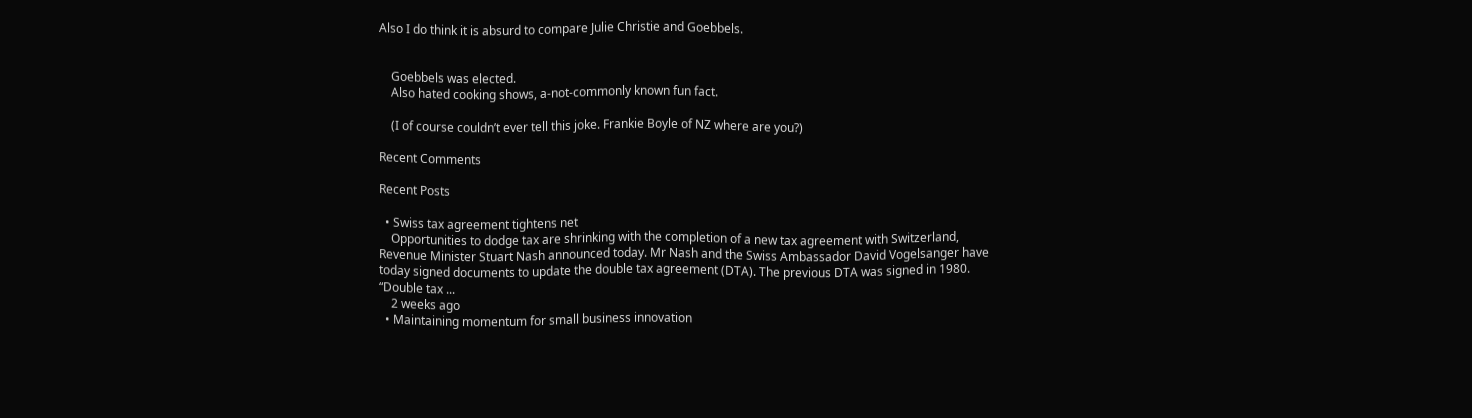Also I do think it is absurd to compare Julie Christie and Goebbels.


    Goebbels was elected.
    Also hated cooking shows, a-not-commonly known fun fact.

    (I of course couldn’t ever tell this joke. Frankie Boyle of NZ where are you?)

Recent Comments

Recent Posts

  • Swiss tax agreement tightens net
    Opportunities to dodge tax are shrinking with the completion of a new tax agreement with Switzerland, Revenue Minister Stuart Nash announced today. Mr Nash and the Swiss Ambassador David Vogelsanger have today signed documents to update the double tax agreement (DTA). The previous DTA was signed in 1980. “Double tax ...
    2 weeks ago
  • Maintaining momentum for small business innovation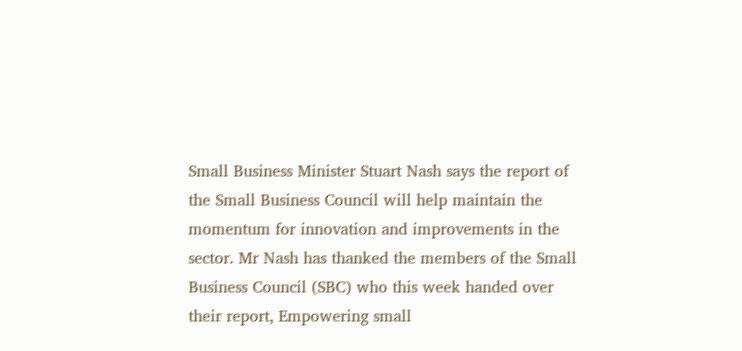Small Business Minister Stuart Nash says the report of the Small Business Council will help maintain the momentum for innovation and improvements in the sector. Mr Nash has thanked the members of the Small Business Council (SBC) who this week handed over their report, Empowering small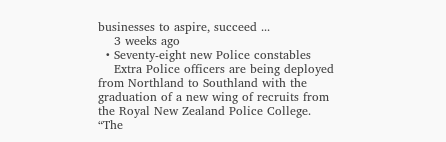businesses to aspire, succeed ...
    3 weeks ago
  • Seventy-eight new Police constables
    Extra Police officers are being deployed from Northland to Southland with the graduation of a new wing of recruits from the Royal New Zealand Police College. “The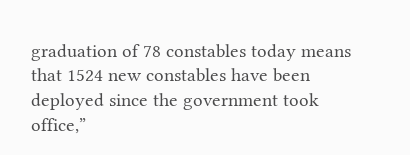graduation of 78 constables today means that 1524 new constables have been deployed since the government took office,”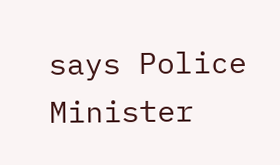says Police Minister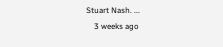Stuart Nash. ...
    3 weeks ago